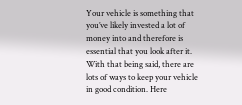Your vehicle is something that you’ve likely invested a lot of money into and therefore is essential that you look after it. With that being said, there are lots of ways to keep your vehicle in good condition. Here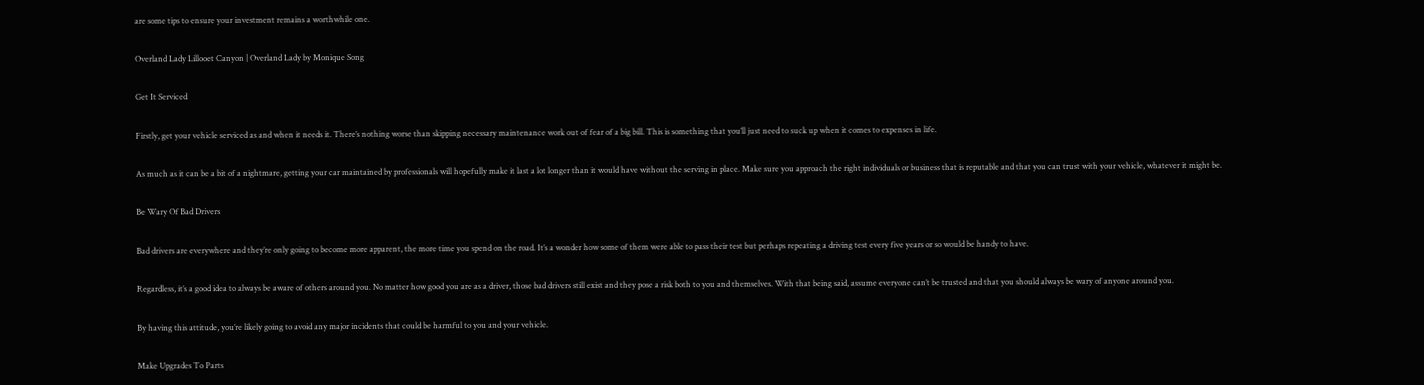are some tips to ensure your investment remains a worthwhile one.

Overland Lady Lillooet Canyon | Overland Lady by Monique Song

Get It Serviced

Firstly, get your vehicle serviced as and when it needs it. There’s nothing worse than skipping necessary maintenance work out of fear of a big bill. This is something that you’ll just need to suck up when it comes to expenses in life.

As much as it can be a bit of a nightmare, getting your car maintained by professionals will hopefully make it last a lot longer than it would have without the serving in place. Make sure you approach the right individuals or business that is reputable and that you can trust with your vehicle, whatever it might be.

Be Wary Of Bad Drivers

Bad drivers are everywhere and they’re only going to become more apparent, the more time you spend on the road. It’s a wonder how some of them were able to pass their test but perhaps repeating a driving test every five years or so would be handy to have.

Regardless, it’s a good idea to always be aware of others around you. No matter how good you are as a driver, those bad drivers still exist and they pose a risk both to you and themselves. With that being said, assume everyone can’t be trusted and that you should always be wary of anyone around you.

By having this attitude, you’re likely going to avoid any major incidents that could be harmful to you and your vehicle.

Make Upgrades To Parts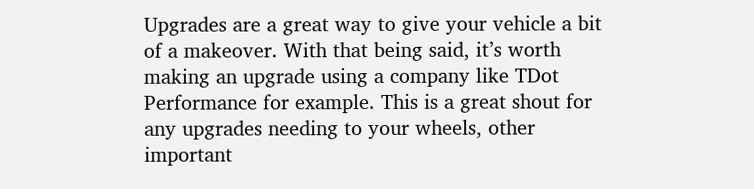Upgrades are a great way to give your vehicle a bit of a makeover. With that being said, it’s worth making an upgrade using a company like TDot Performance for example. This is a great shout for any upgrades needing to your wheels, other important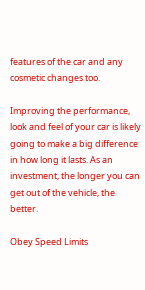features of the car and any cosmetic changes too.

Improving the performance, look and feel of your car is likely going to make a big difference in how long it lasts. As an investment, the longer you can get out of the vehicle, the better.

Obey Speed Limits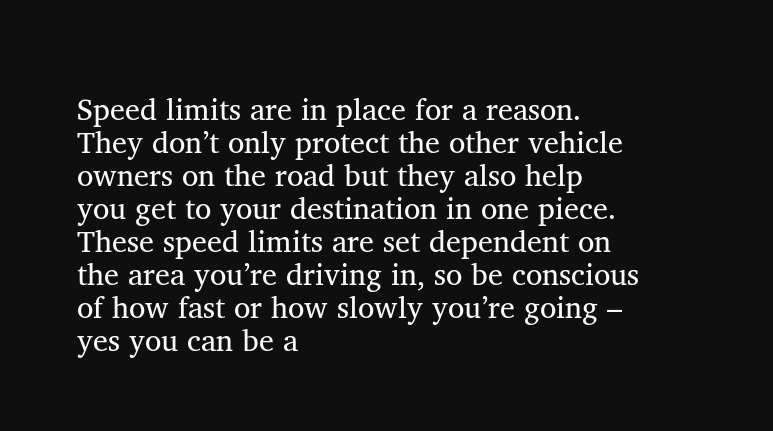Speed limits are in place for a reason. They don’t only protect the other vehicle owners on the road but they also help you get to your destination in one piece. These speed limits are set dependent on the area you’re driving in, so be conscious of how fast or how slowly you’re going – yes you can be a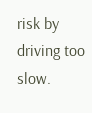risk by driving too slow.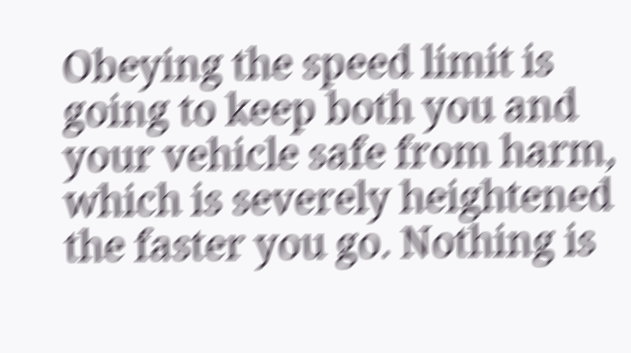Obeying the speed limit is going to keep both you and your vehicle safe from harm, which is severely heightened the faster you go. Nothing is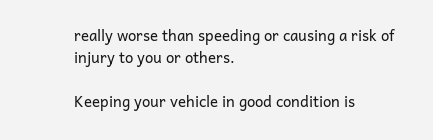really worse than speeding or causing a risk of injury to you or others.

Keeping your vehicle in good condition is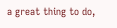a great thing to do,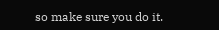so make sure you do it.